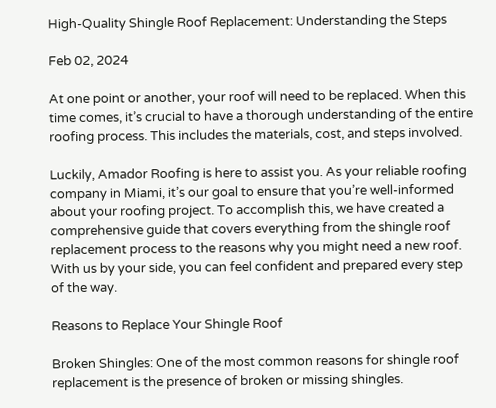High-Quality Shingle Roof Replacement: Understanding the Steps

Feb 02, 2024

At one point or another, your roof will need to be replaced. When this time comes, it’s crucial to have a thorough understanding of the entire roofing process. This includes the materials, cost, and steps involved.

Luckily, Amador Roofing is here to assist you. As your reliable roofing company in Miami, it’s our goal to ensure that you’re well-informed about your roofing project. To accomplish this, we have created a comprehensive guide that covers everything from the shingle roof replacement process to the reasons why you might need a new roof. With us by your side, you can feel confident and prepared every step of the way.

Reasons to Replace Your Shingle Roof

Broken Shingles: One of the most common reasons for shingle roof replacement is the presence of broken or missing shingles.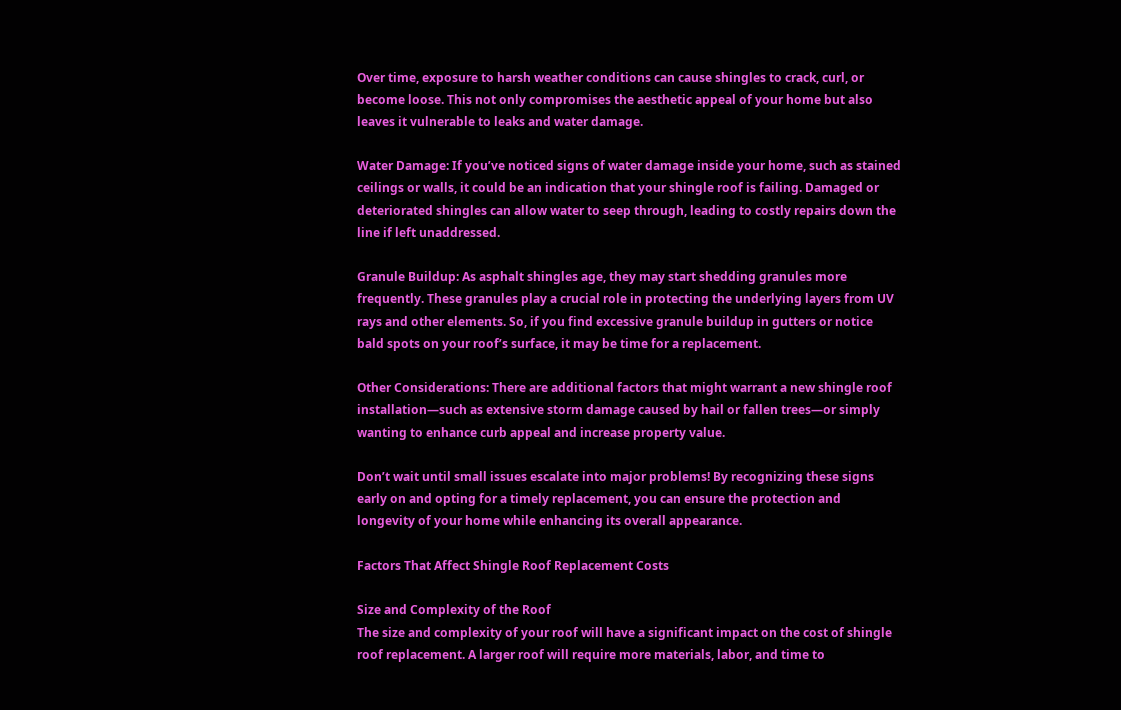Over time, exposure to harsh weather conditions can cause shingles to crack, curl, or become loose. This not only compromises the aesthetic appeal of your home but also leaves it vulnerable to leaks and water damage.

Water Damage: If you’ve noticed signs of water damage inside your home, such as stained ceilings or walls, it could be an indication that your shingle roof is failing. Damaged or deteriorated shingles can allow water to seep through, leading to costly repairs down the line if left unaddressed.

Granule Buildup: As asphalt shingles age, they may start shedding granules more frequently. These granules play a crucial role in protecting the underlying layers from UV rays and other elements. So, if you find excessive granule buildup in gutters or notice bald spots on your roof’s surface, it may be time for a replacement.

Other Considerations: There are additional factors that might warrant a new shingle roof installation—such as extensive storm damage caused by hail or fallen trees—or simply wanting to enhance curb appeal and increase property value.

Don’t wait until small issues escalate into major problems! By recognizing these signs early on and opting for a timely replacement, you can ensure the protection and longevity of your home while enhancing its overall appearance.

Factors That Affect Shingle Roof Replacement Costs

Size and Complexity of the Roof
The size and complexity of your roof will have a significant impact on the cost of shingle roof replacement. A larger roof will require more materials, labor, and time to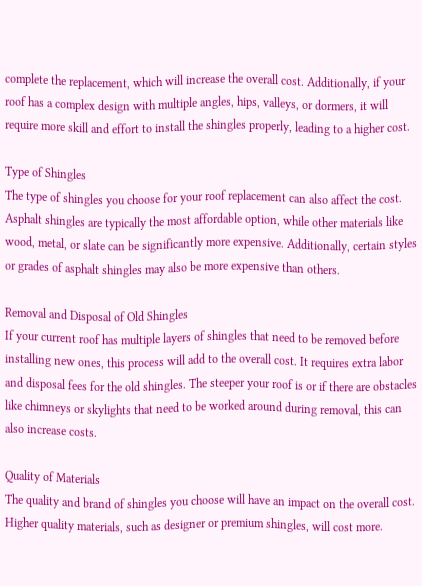complete the replacement, which will increase the overall cost. Additionally, if your roof has a complex design with multiple angles, hips, valleys, or dormers, it will require more skill and effort to install the shingles properly, leading to a higher cost.

Type of Shingles
The type of shingles you choose for your roof replacement can also affect the cost. Asphalt shingles are typically the most affordable option, while other materials like wood, metal, or slate can be significantly more expensive. Additionally, certain styles or grades of asphalt shingles may also be more expensive than others.

Removal and Disposal of Old Shingles
If your current roof has multiple layers of shingles that need to be removed before installing new ones, this process will add to the overall cost. It requires extra labor and disposal fees for the old shingles. The steeper your roof is or if there are obstacles like chimneys or skylights that need to be worked around during removal, this can also increase costs.

Quality of Materials
The quality and brand of shingles you choose will have an impact on the overall cost. Higher quality materials, such as designer or premium shingles, will cost more.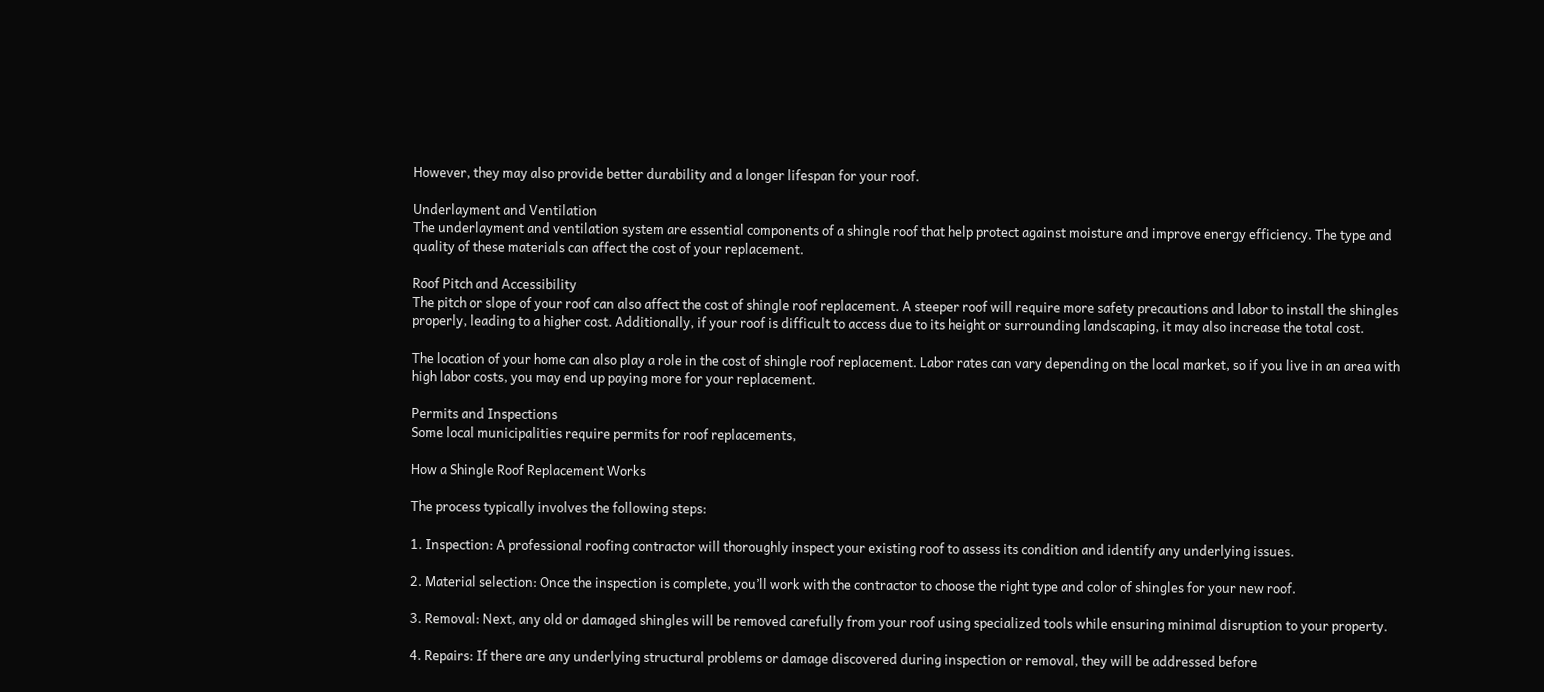However, they may also provide better durability and a longer lifespan for your roof.

Underlayment and Ventilation
The underlayment and ventilation system are essential components of a shingle roof that help protect against moisture and improve energy efficiency. The type and quality of these materials can affect the cost of your replacement.

Roof Pitch and Accessibility
The pitch or slope of your roof can also affect the cost of shingle roof replacement. A steeper roof will require more safety precautions and labor to install the shingles properly, leading to a higher cost. Additionally, if your roof is difficult to access due to its height or surrounding landscaping, it may also increase the total cost.

The location of your home can also play a role in the cost of shingle roof replacement. Labor rates can vary depending on the local market, so if you live in an area with high labor costs, you may end up paying more for your replacement.

Permits and Inspections
Some local municipalities require permits for roof replacements,

How a Shingle Roof Replacement Works

The process typically involves the following steps:

1. Inspection: A professional roofing contractor will thoroughly inspect your existing roof to assess its condition and identify any underlying issues.

2. Material selection: Once the inspection is complete, you’ll work with the contractor to choose the right type and color of shingles for your new roof.

3. Removal: Next, any old or damaged shingles will be removed carefully from your roof using specialized tools while ensuring minimal disruption to your property.

4. Repairs: If there are any underlying structural problems or damage discovered during inspection or removal, they will be addressed before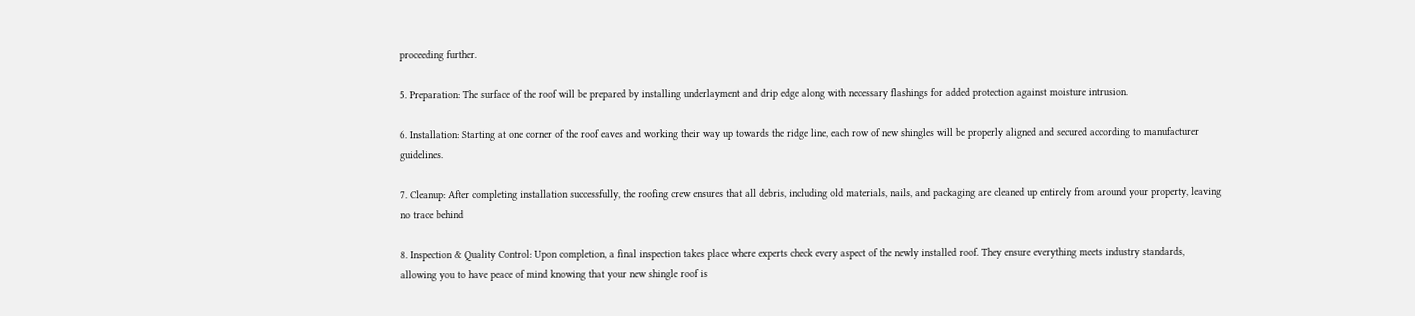proceeding further.

5. Preparation: The surface of the roof will be prepared by installing underlayment and drip edge along with necessary flashings for added protection against moisture intrusion.

6. Installation: Starting at one corner of the roof eaves and working their way up towards the ridge line, each row of new shingles will be properly aligned and secured according to manufacturer guidelines.

7. Cleanup: After completing installation successfully, the roofing crew ensures that all debris, including old materials, nails, and packaging are cleaned up entirely from around your property, leaving no trace behind

8. Inspection & Quality Control: Upon completion, a final inspection takes place where experts check every aspect of the newly installed roof. They ensure everything meets industry standards, allowing you to have peace of mind knowing that your new shingle roof is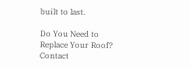built to last.

Do You Need to Replace Your Roof? Contact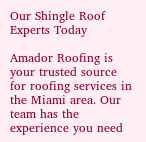Our Shingle Roof Experts Today

Amador Roofing is your trusted source for roofing services in the Miami area. Our team has the experience you need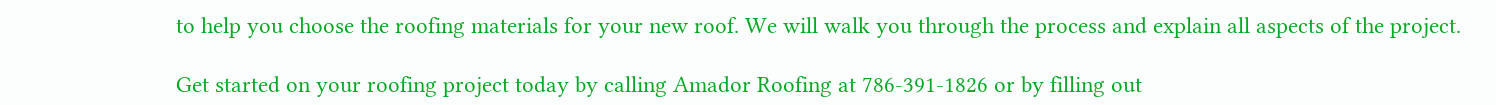to help you choose the roofing materials for your new roof. We will walk you through the process and explain all aspects of the project.

Get started on your roofing project today by calling Amador Roofing at 786-391-1826 or by filling out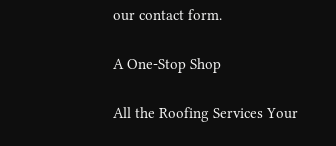our contact form.

A One-Stop Shop

All the Roofing Services Your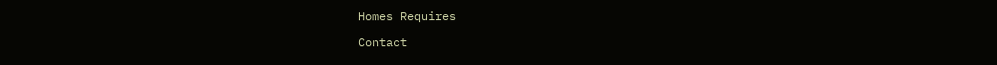Homes Requires

Contact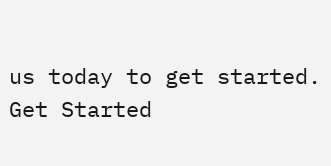us today to get started.
Get Started